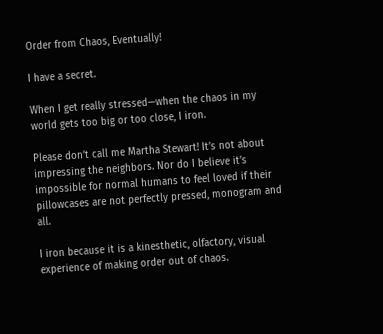Order from Chaos, Eventually!

I have a secret.

When I get really stressed—when the chaos in my world gets too big or too close, I iron.

Please don’t call me Martha Stewart! It’s not about impressing the neighbors. Nor do I believe it’s impossible for normal humans to feel loved if their pillowcases are not perfectly pressed, monogram and all.

I iron because it is a kinesthetic, olfactory, visual experience of making order out of chaos.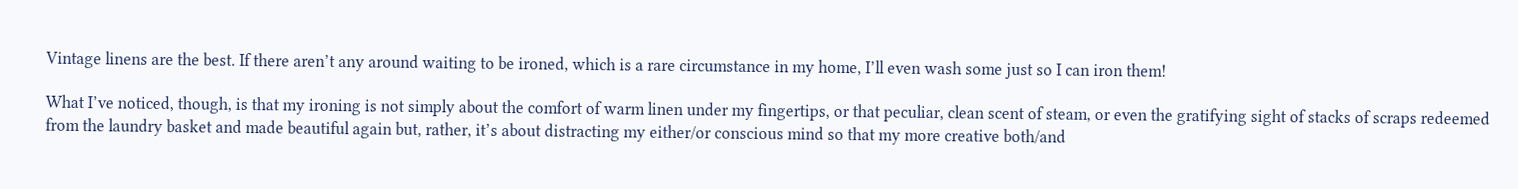Vintage linens are the best. If there aren’t any around waiting to be ironed, which is a rare circumstance in my home, I’ll even wash some just so I can iron them!

What I’ve noticed, though, is that my ironing is not simply about the comfort of warm linen under my fingertips, or that peculiar, clean scent of steam, or even the gratifying sight of stacks of scraps redeemed from the laundry basket and made beautiful again but, rather, it’s about distracting my either/or conscious mind so that my more creative both/and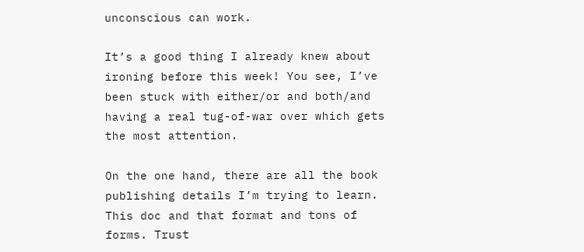unconscious can work.

It’s a good thing I already knew about ironing before this week! You see, I’ve been stuck with either/or and both/and having a real tug-of-war over which gets the most attention.

On the one hand, there are all the book publishing details I’m trying to learn. This doc and that format and tons of forms. Trust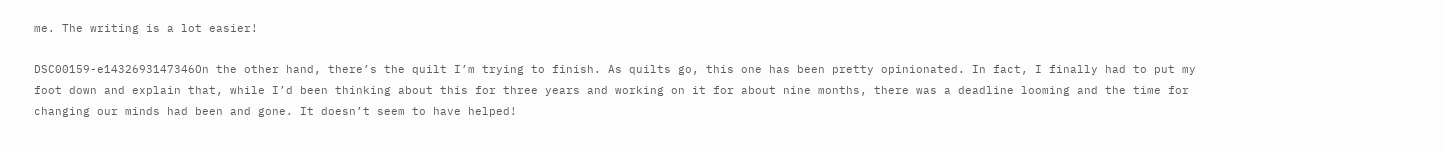me. The writing is a lot easier!

DSC00159-e1432693147346On the other hand, there’s the quilt I’m trying to finish. As quilts go, this one has been pretty opinionated. In fact, I finally had to put my foot down and explain that, while I’d been thinking about this for three years and working on it for about nine months, there was a deadline looming and the time for changing our minds had been and gone. It doesn’t seem to have helped!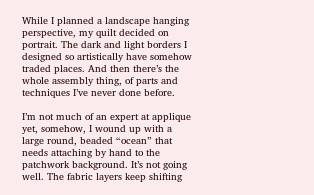While I planned a landscape hanging perspective, my quilt decided on portrait. The dark and light borders I designed so artistically have somehow traded places. And then there’s the whole assembly thing, of parts and techniques I’ve never done before.

I’m not much of an expert at applique yet, somehow, I wound up with a large round, beaded “ocean” that needs attaching by hand to the patchwork background. It’s not going well. The fabric layers keep shifting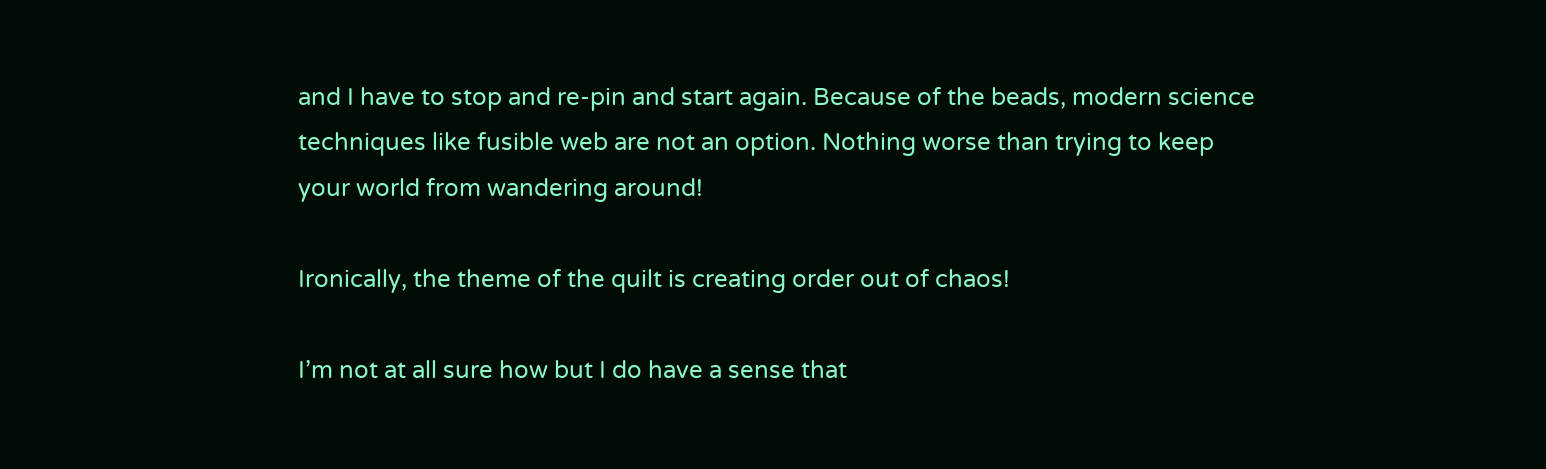and I have to stop and re-pin and start again. Because of the beads, modern science techniques like fusible web are not an option. Nothing worse than trying to keep your world from wandering around!

Ironically, the theme of the quilt is creating order out of chaos!

I’m not at all sure how but I do have a sense that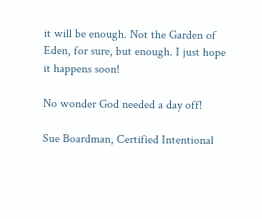it will be enough. Not the Garden of Eden, for sure, but enough. I just hope it happens soon!

No wonder God needed a day off!

Sue Boardman, Certified Intentional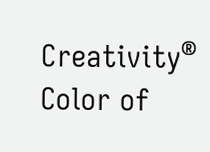Creativity®
Color of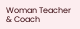Woman Teacher & Coach